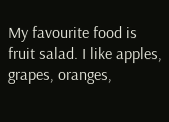My favourite food is fruit salad. I like apples, grapes, oranges,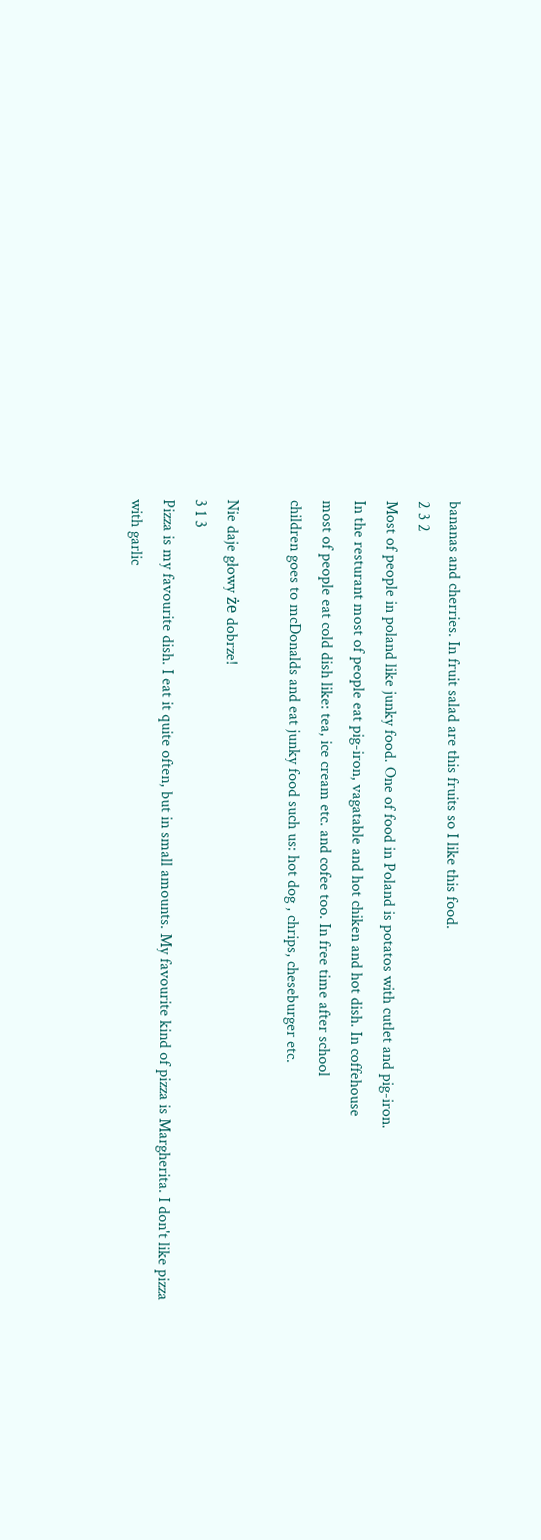bananas and cherries. In fruit salad are this fruits so I like this food.
2 3 2
Most of people in poland like junky food. One of food in Poland is potatos with cutlet and pig-iron.
In the resturant most of people eat pig-iron, vagatable and hot chiken and hot dish. In coffehouse
most of people eat cold dish like: tea, ice cream etc. and cofee too. In free time after school
children goes to mcDonalds and eat junky food such us: hot dog , chrips, cheseburger etc.

Nie daje głowy że dobrze!
3 1 3
Pizza is my favourite dish. I eat it quite often, but in small amounts. My favourite kind of pizza is Margherita. I don't like pizza with garlic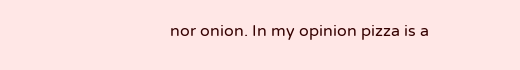nor onion. In my opinion pizza is a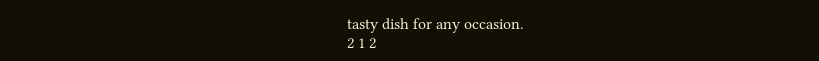tasty dish for any occasion.
2 1 2